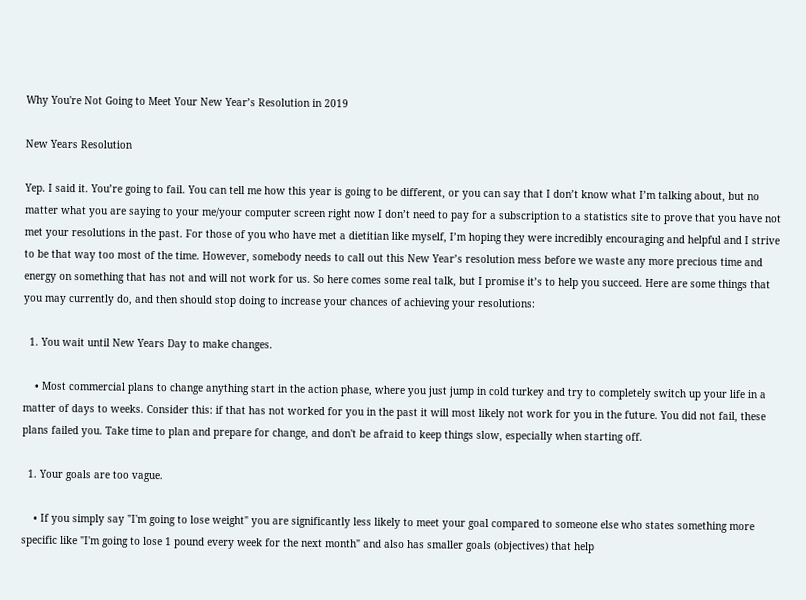Why You're Not Going to Meet Your New Year’s Resolution in 2019

New Years Resolution

Yep. I said it. You’re going to fail. You can tell me how this year is going to be different, or you can say that I don’t know what I’m talking about, but no matter what you are saying to your me/your computer screen right now I don’t need to pay for a subscription to a statistics site to prove that you have not met your resolutions in the past. For those of you who have met a dietitian like myself, I’m hoping they were incredibly encouraging and helpful and I strive to be that way too most of the time. However, somebody needs to call out this New Year’s resolution mess before we waste any more precious time and energy on something that has not and will not work for us. So here comes some real talk, but I promise it’s to help you succeed. Here are some things that you may currently do, and then should stop doing to increase your chances of achieving your resolutions:

  1. You wait until New Years Day to make changes.

    • Most commercial plans to change anything start in the action phase, where you just jump in cold turkey and try to completely switch up your life in a matter of days to weeks. Consider this: if that has not worked for you in the past it will most likely not work for you in the future. You did not fail, these plans failed you. Take time to plan and prepare for change, and don't be afraid to keep things slow, especially when starting off.

  1. Your goals are too vague.

    • If you simply say "I'm going to lose weight" you are significantly less likely to meet your goal compared to someone else who states something more specific like "I'm going to lose 1 pound every week for the next month" and also has smaller goals (objectives) that help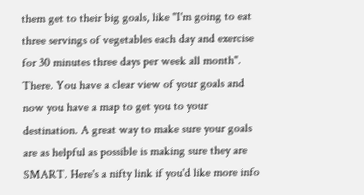them get to their big goals, like "I'm going to eat three servings of vegetables each day and exercise for 30 minutes three days per week all month". There. You have a clear view of your goals and now you have a map to get you to your destination. A great way to make sure your goals are as helpful as possible is making sure they are SMART. Here's a nifty link if you'd like more info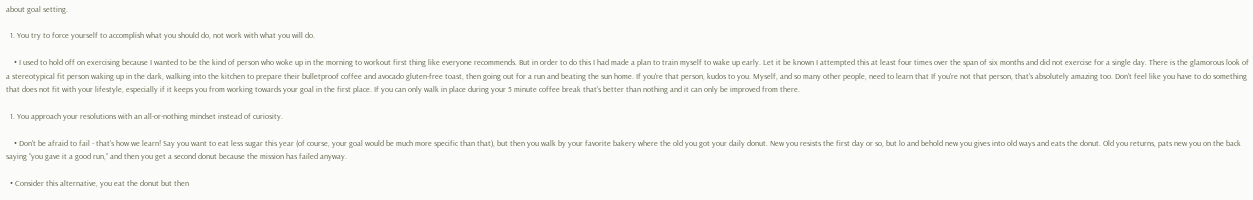about goal setting.

  1. You try to force yourself to accomplish what you should do, not work with what you will do.

    • I used to hold off on exercising because I wanted to be the kind of person who woke up in the morning to workout first thing like everyone recommends. But in order to do this I had made a plan to train myself to wake up early. Let it be known I attempted this at least four times over the span of six months and did not exercise for a single day. There is the glamorous look of a stereotypical fit person waking up in the dark, walking into the kitchen to prepare their bulletproof coffee and avocado gluten-free toast, then going out for a run and beating the sun home. If you're that person, kudos to you. Myself, and so many other people, need to learn that If you're not that person, that's absolutely amazing too. Don't feel like you have to do something that does not fit with your lifestyle, especially if it keeps you from working towards your goal in the first place. If you can only walk in place during your 5 minute coffee break that’s better than nothing and it can only be improved from there.

  1. You approach your resolutions with an all-or-nothing mindset instead of curiosity.

    • Don't be afraid to fail - that's how we learn! Say you want to eat less sugar this year (of course, your goal would be much more specific than that), but then you walk by your favorite bakery where the old you got your daily donut. New you resists the first day or so, but lo and behold new you gives into old ways and eats the donut. Old you returns, pats new you on the back saying “you gave it a good run,” and then you get a second donut because the mission has failed anyway.

  • Consider this alternative, you eat the donut but then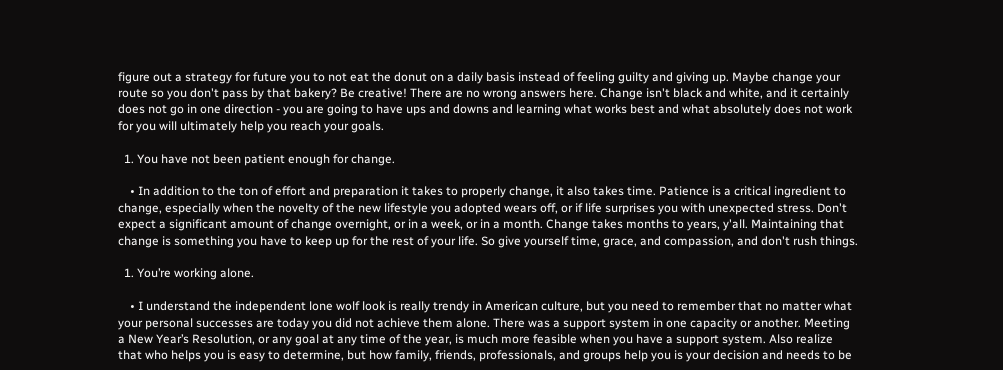figure out a strategy for future you to not eat the donut on a daily basis instead of feeling guilty and giving up. Maybe change your route so you don't pass by that bakery? Be creative! There are no wrong answers here. Change isn't black and white, and it certainly does not go in one direction - you are going to have ups and downs and learning what works best and what absolutely does not work for you will ultimately help you reach your goals.

  1. You have not been patient enough for change.

    • In addition to the ton of effort and preparation it takes to properly change, it also takes time. Patience is a critical ingredient to change, especially when the novelty of the new lifestyle you adopted wears off, or if life surprises you with unexpected stress. Don't expect a significant amount of change overnight, or in a week, or in a month. Change takes months to years, y'all. Maintaining that change is something you have to keep up for the rest of your life. So give yourself time, grace, and compassion, and don't rush things.

  1. You’re working alone.

    • I understand the independent lone wolf look is really trendy in American culture, but you need to remember that no matter what your personal successes are today you did not achieve them alone. There was a support system in one capacity or another. Meeting a New Year’s Resolution, or any goal at any time of the year, is much more feasible when you have a support system. Also realize that who helps you is easy to determine, but how family, friends, professionals, and groups help you is your decision and needs to be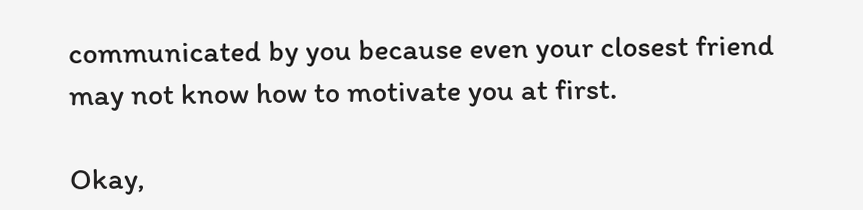communicated by you because even your closest friend may not know how to motivate you at first.

Okay,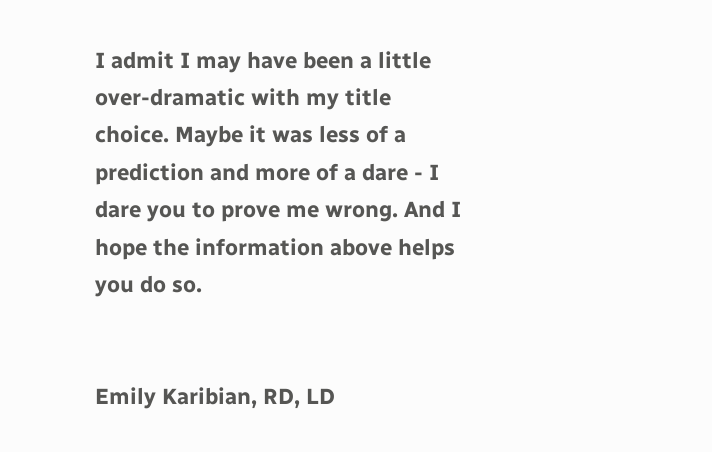I admit I may have been a little over-dramatic with my title choice. Maybe it was less of a prediction and more of a dare - I dare you to prove me wrong. And I hope the information above helps you do so.


Emily Karibian, RD, LD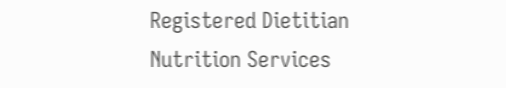Registered Dietitian
Nutrition Services